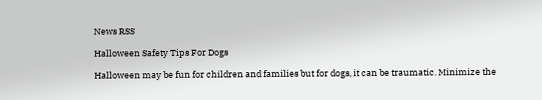News RSS

Halloween Safety Tips For Dogs

Halloween may be fun for children and families but for dogs, it can be traumatic. Minimize the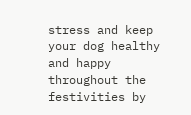stress and keep your dog healthy and happy throughout the festivities by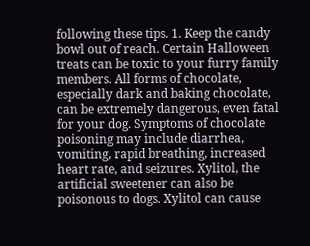following these tips. 1. Keep the candy bowl out of reach. Certain Halloween treats can be toxic to your furry family members. All forms of chocolate, especially dark and baking chocolate, can be extremely dangerous, even fatal for your dog. Symptoms of chocolate poisoning may include diarrhea, vomiting, rapid breathing, increased heart rate, and seizures. Xylitol, the artificial sweetener can also be poisonous to dogs. Xylitol can cause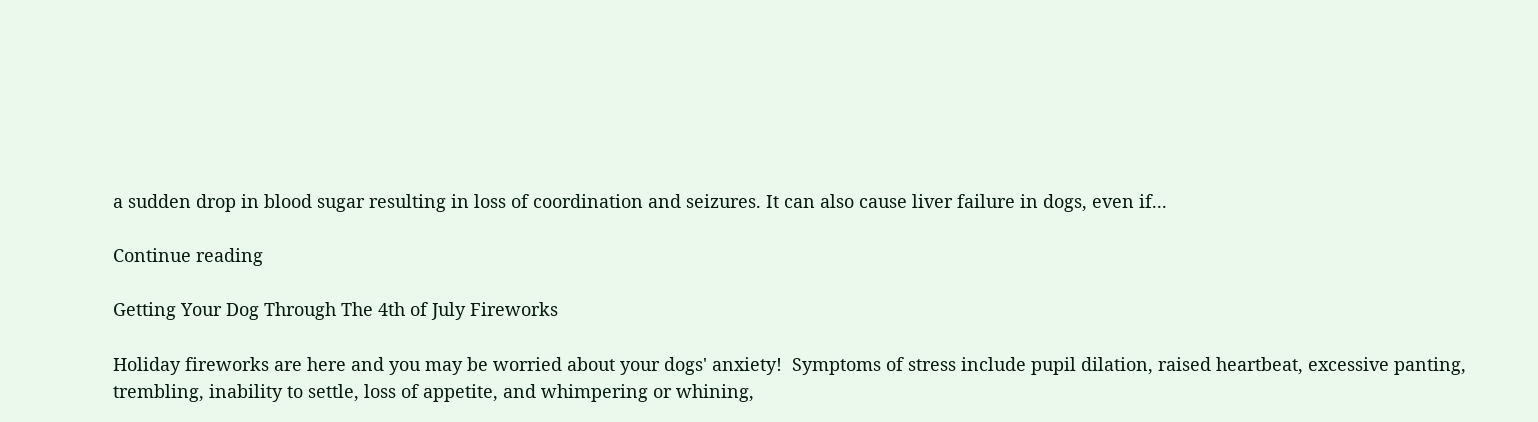a sudden drop in blood sugar resulting in loss of coordination and seizures. It can also cause liver failure in dogs, even if...

Continue reading

Getting Your Dog Through The 4th of July Fireworks

Holiday fireworks are here and you may be worried about your dogs' anxiety!  Symptoms of stress include pupil dilation, raised heartbeat, excessive panting, trembling, inability to settle, loss of appetite, and whimpering or whining,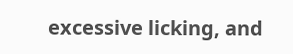excessive licking, and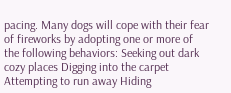pacing. Many dogs will cope with their fear of fireworks by adopting one or more of the following behaviors: Seeking out dark cozy places Digging into the carpet Attempting to run away Hiding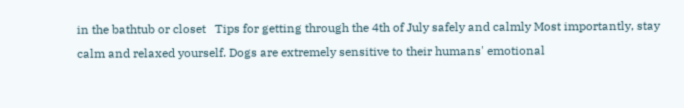in the bathtub or closet   Tips for getting through the 4th of July safely and calmly Most importantly, stay calm and relaxed yourself. Dogs are extremely sensitive to their humans' emotional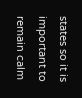states so it is important to remain calm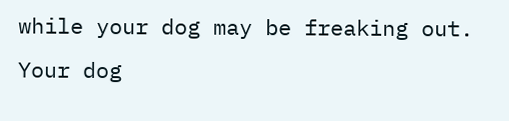while your dog may be freaking out. Your dog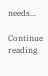needs...

Continue reading